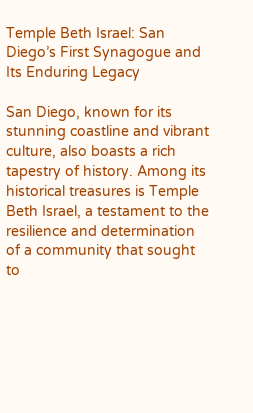Temple Beth Israel: San Diego’s First Synagogue and Its Enduring Legacy

San Diego, known for its stunning coastline and vibrant culture, also boasts a rich tapestry of history. Among its historical treasures is Temple Beth Israel, a testament to the resilience and determination of a community that sought to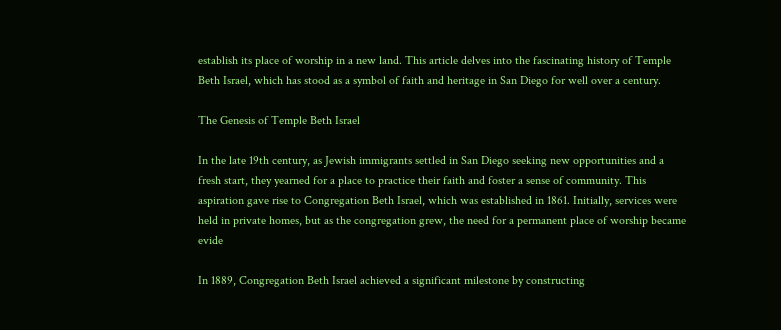establish its place of worship in a new land. This article delves into the fascinating history of Temple Beth Israel, which has stood as a symbol of faith and heritage in San Diego for well over a century.

The Genesis of Temple Beth Israel

In the late 19th century, as Jewish immigrants settled in San Diego seeking new opportunities and a fresh start, they yearned for a place to practice their faith and foster a sense of community. This aspiration gave rise to Congregation Beth Israel, which was established in 1861. Initially, services were held in private homes, but as the congregation grew, the need for a permanent place of worship became evide

In 1889, Congregation Beth Israel achieved a significant milestone by constructing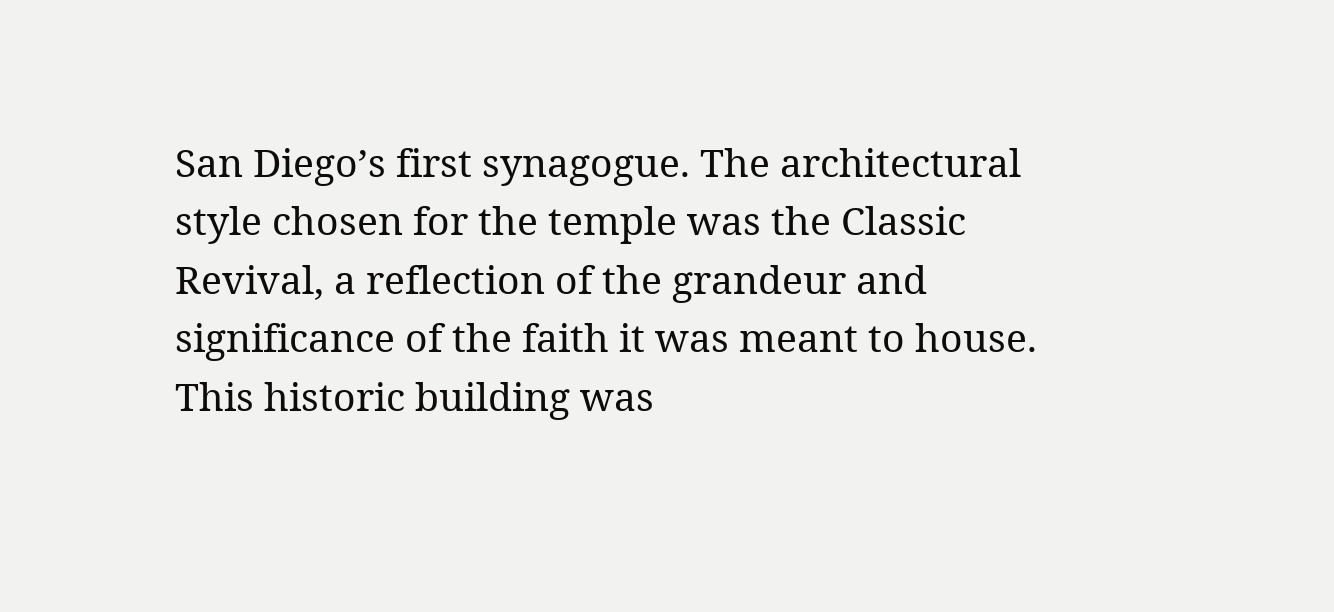San Diego’s first synagogue. The architectural style chosen for the temple was the Classic Revival, a reflection of the grandeur and significance of the faith it was meant to house. This historic building was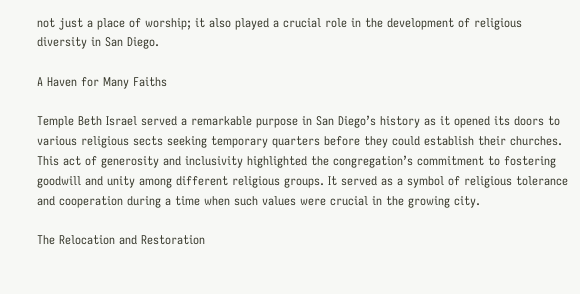not just a place of worship; it also played a crucial role in the development of religious diversity in San Diego.

A Haven for Many Faiths

Temple Beth Israel served a remarkable purpose in San Diego’s history as it opened its doors to various religious sects seeking temporary quarters before they could establish their churches. This act of generosity and inclusivity highlighted the congregation’s commitment to fostering goodwill and unity among different religious groups. It served as a symbol of religious tolerance and cooperation during a time when such values were crucial in the growing city.

The Relocation and Restoration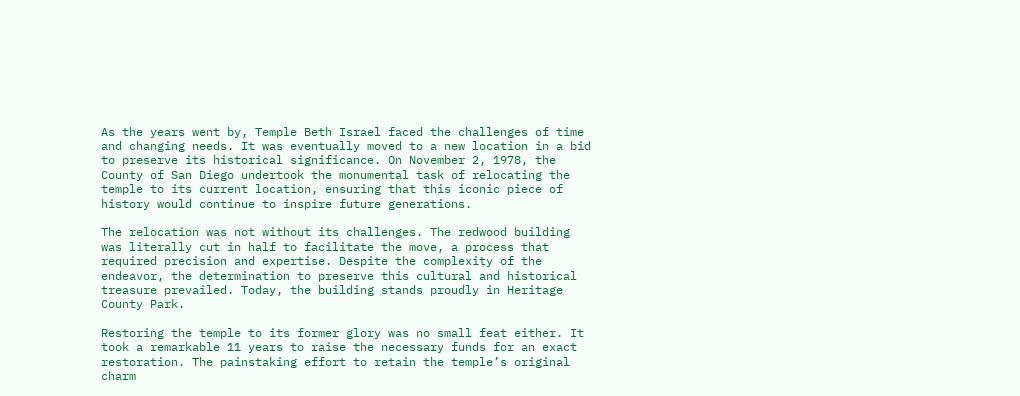As the years went by, Temple Beth Israel faced the challenges of time and changing needs. It was eventually moved to a new location in a bid to preserve its historical significance. On November 2, 1978, the County of San Diego undertook the monumental task of relocating the temple to its current location, ensuring that this iconic piece of history would continue to inspire future generations.

The relocation was not without its challenges. The redwood building was literally cut in half to facilitate the move, a process that required precision and expertise. Despite the complexity of the endeavor, the determination to preserve this cultural and historical treasure prevailed. Today, the building stands proudly in Heritage County Park.

Restoring the temple to its former glory was no small feat either. It took a remarkable 11 years to raise the necessary funds for an exact restoration. The painstaking effort to retain the temple’s original charm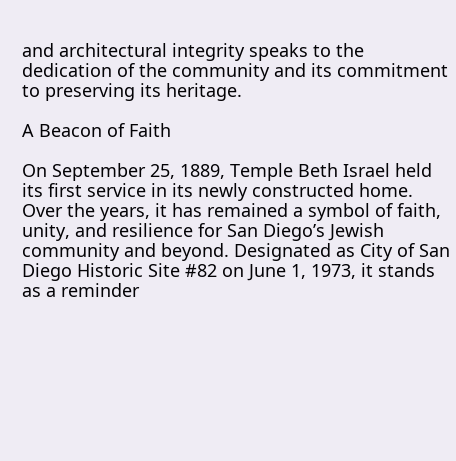and architectural integrity speaks to the dedication of the community and its commitment to preserving its heritage.

A Beacon of Faith

On September 25, 1889, Temple Beth Israel held its first service in its newly constructed home. Over the years, it has remained a symbol of faith, unity, and resilience for San Diego’s Jewish community and beyond. Designated as City of San Diego Historic Site #82 on June 1, 1973, it stands as a reminder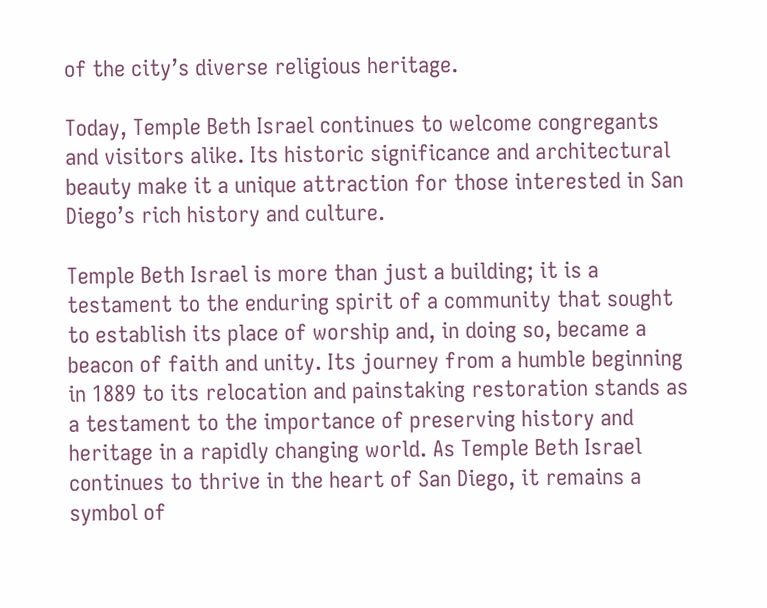of the city’s diverse religious heritage.

Today, Temple Beth Israel continues to welcome congregants and visitors alike. Its historic significance and architectural beauty make it a unique attraction for those interested in San Diego’s rich history and culture.

Temple Beth Israel is more than just a building; it is a testament to the enduring spirit of a community that sought to establish its place of worship and, in doing so, became a beacon of faith and unity. Its journey from a humble beginning in 1889 to its relocation and painstaking restoration stands as a testament to the importance of preserving history and heritage in a rapidly changing world. As Temple Beth Israel continues to thrive in the heart of San Diego, it remains a symbol of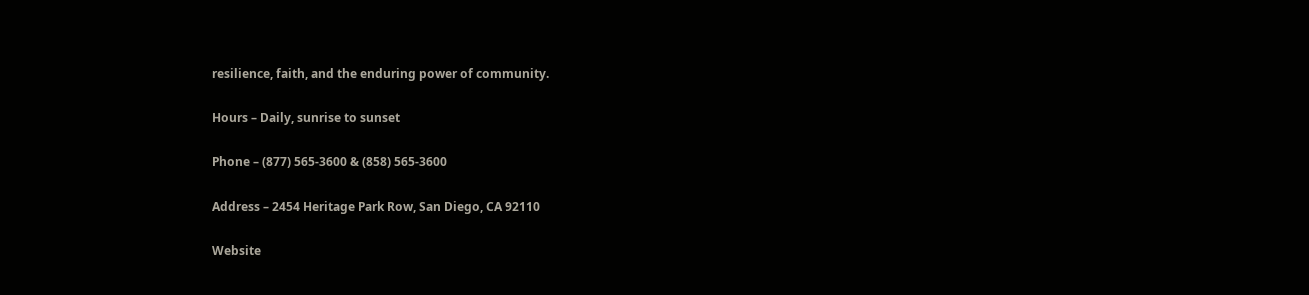resilience, faith, and the enduring power of community.

Hours – Daily, sunrise to sunset

Phone – (877) 565-3600 & (858) 565-3600

Address – 2454 Heritage Park Row, San Diego, CA 92110

Website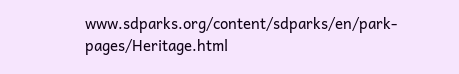www.sdparks.org/content/sdparks/en/park-pages/Heritage.html